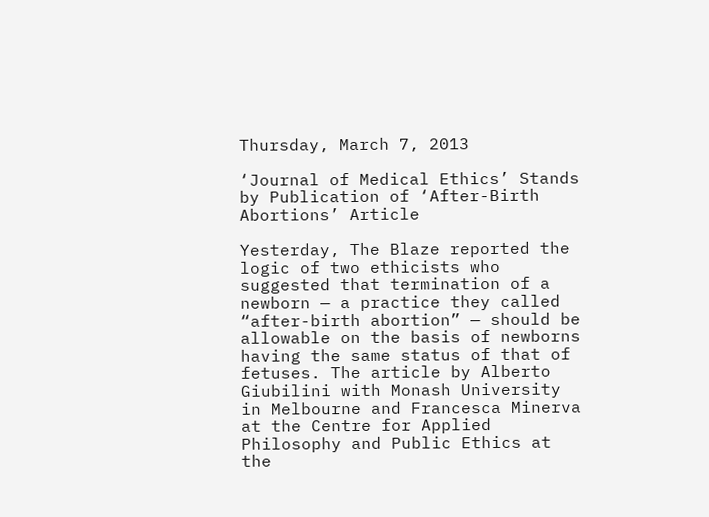Thursday, March 7, 2013

‘Journal of Medical Ethics’ Stands by Publication of ‘After-Birth Abortions’ Article

Yesterday, The Blaze reported the logic of two ethicists who suggested that termination of a newborn — a practice they called “after-birth abortion” — should be allowable on the basis of newborns having the same status of that of fetuses. The article by Alberto Giubilini with Monash University in Melbourne and Francesca Minerva at the Centre for Applied Philosophy and Public Ethics at the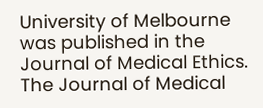University of Melbourne was published in the Journal of Medical Ethics.
The Journal of Medical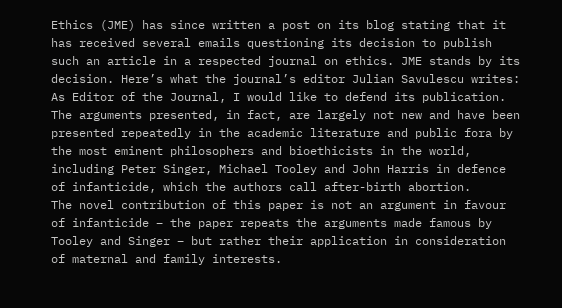Ethics (JME) has since written a post on its blog stating that it has received several emails questioning its decision to publish such an article in a respected journal on ethics. JME stands by its decision. Here’s what the journal’s editor Julian Savulescu writes:
As Editor of the Journal, I would like to defend its publication. The arguments presented, in fact, are largely not new and have been presented repeatedly in the academic literature and public fora by the most eminent philosophers and bioethicists in the world, including Peter Singer, Michael Tooley and John Harris in defence of infanticide, which the authors call after-birth abortion.
The novel contribution of this paper is not an argument in favour of infanticide – the paper repeats the arguments made famous by Tooley and Singer – but rather their application in consideration of maternal and family interests.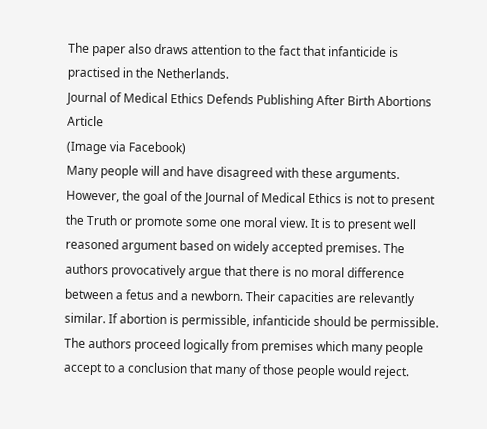The paper also draws attention to the fact that infanticide is practised in the Netherlands.
Journal of Medical Ethics Defends Publishing After Birth Abortions Article
(Image via Facebook)
Many people will and have disagreed with these arguments. However, the goal of the Journal of Medical Ethics is not to present the Truth or promote some one moral view. It is to present well reasoned argument based on widely accepted premises. The authors provocatively argue that there is no moral difference between a fetus and a newborn. Their capacities are relevantly similar. If abortion is permissible, infanticide should be permissible. The authors proceed logically from premises which many people accept to a conclusion that many of those people would reject.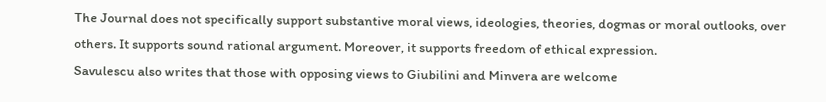The Journal does not specifically support substantive moral views, ideologies, theories, dogmas or moral outlooks, over others. It supports sound rational argument. Moreover, it supports freedom of ethical expression.
Savulescu also writes that those with opposing views to Giubilini and Minvera are welcome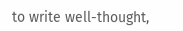to write well-thought,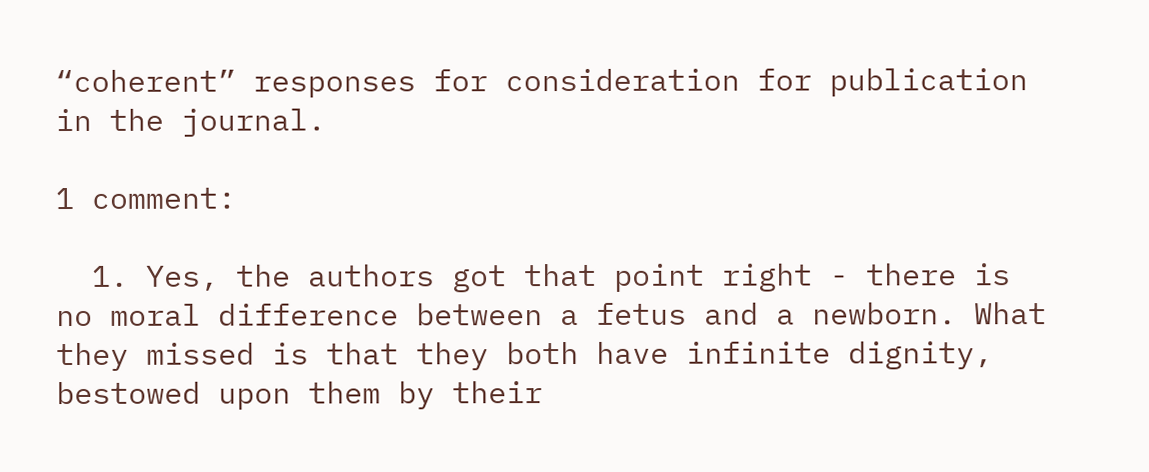“coherent” responses for consideration for publication in the journal.

1 comment:

  1. Yes, the authors got that point right - there is no moral difference between a fetus and a newborn. What they missed is that they both have infinite dignity, bestowed upon them by their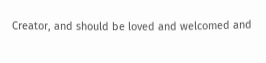Creator, and should be loved and welcomed and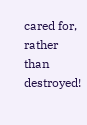cared for, rather than destroyed!